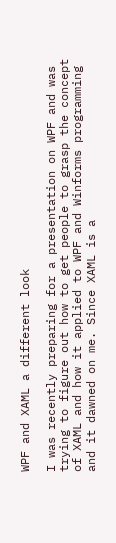WPF and XAML a different look

I was recently preparing for a presentation on WPF and was trying to figure out how to get people to grasp the concept of XAML and how it applied to WPF and Winforms programming and it dawned on me. Since XAML is a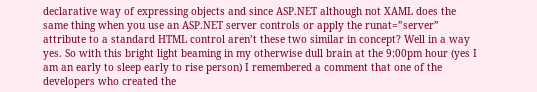declarative way of expressing objects and since ASP.NET although not XAML does the same thing when you use an ASP.NET server controls or apply the runat=”server” attribute to a standard HTML control aren’t these two similar in concept? Well in a way yes. So with this bright light beaming in my otherwise dull brain at the 9:00pm hour (yes I am an early to sleep early to rise person) I remembered a comment that one of the developers who created the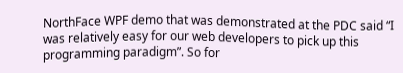NorthFace WPF demo that was demonstrated at the PDC said “I was relatively easy for our web developers to pick up this programming paradigm”. So for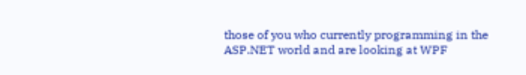those of you who currently programming in the ASP.NET world and are looking at WPF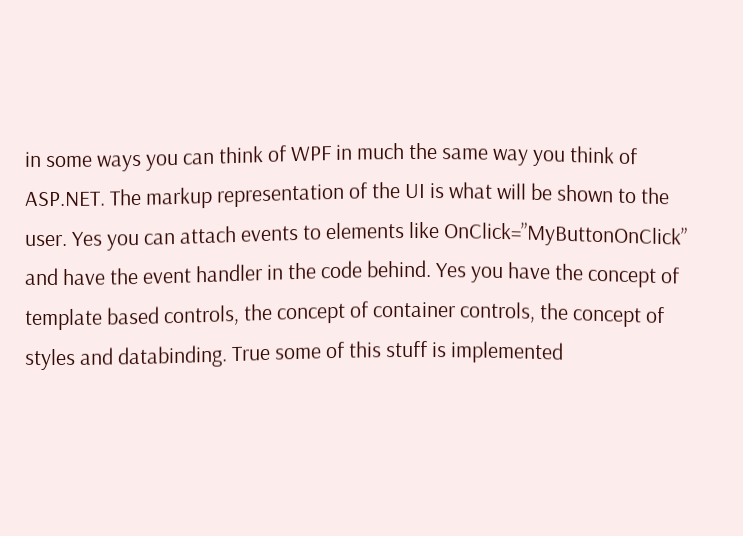in some ways you can think of WPF in much the same way you think of ASP.NET. The markup representation of the UI is what will be shown to the user. Yes you can attach events to elements like OnClick=”MyButtonOnClick” and have the event handler in the code behind. Yes you have the concept of template based controls, the concept of container controls, the concept of styles and databinding. True some of this stuff is implemented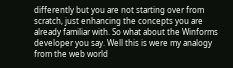differently but you are not starting over from scratch, just enhancing the concepts you are already familiar with. So what about the Winforms developer you say. Well this is were my analogy from the web world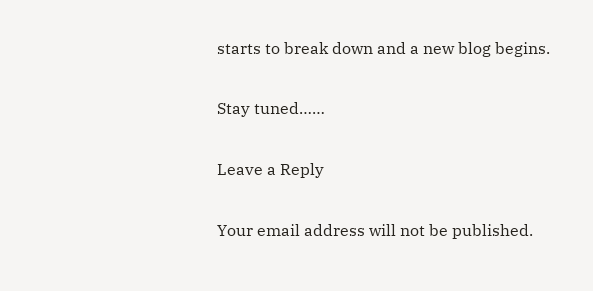starts to break down and a new blog begins.

Stay tuned……

Leave a Reply

Your email address will not be published.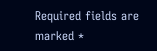Required fields are marked *